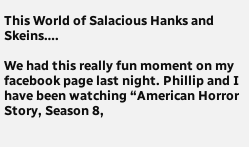This World of Salacious Hanks and Skeins….

We had this really fun moment on my facebook page last night. Phillip and I have been watching “American Horror Story, Season 8,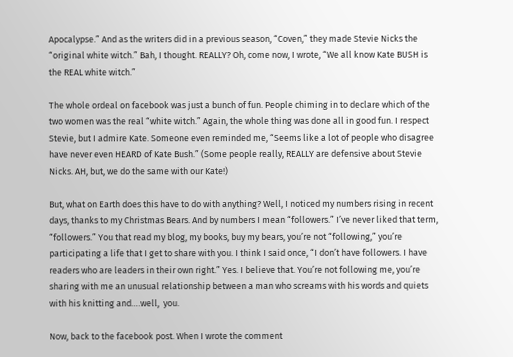Apocalypse.” And as the writers did in a previous season, “Coven,” they made Stevie Nicks the “original white witch.” Bah, I thought. REALLY? Oh, come now, I wrote, “We all know Kate BUSH is the REAL white witch.”

The whole ordeal on facebook was just a bunch of fun. People chiming in to declare which of the two women was the real “white witch.” Again, the whole thing was done all in good fun. I respect Stevie, but I admire Kate. Someone even reminded me, “Seems like a lot of people who disagree have never even HEARD of Kate Bush.” (Some people really, REALLY are defensive about Stevie Nicks. AH, but, we do the same with our Kate!)

But, what on Earth does this have to do with anything? Well, I noticed my numbers rising in recent days, thanks to my Christmas Bears. And by numbers I mean “followers.” I’ve never liked that term, “followers.” You that read my blog, my books, buy my bears, you’re not “following,” you’re participating a life that I get to share with you. I think I said once, “I don’t have followers. I have readers who are leaders in their own right.” Yes. I believe that. You’re not following me, you’re sharing with me an unusual relationship between a man who screams with his words and quiets with his knitting and….well,  you.

Now, back to the facebook post. When I wrote the comment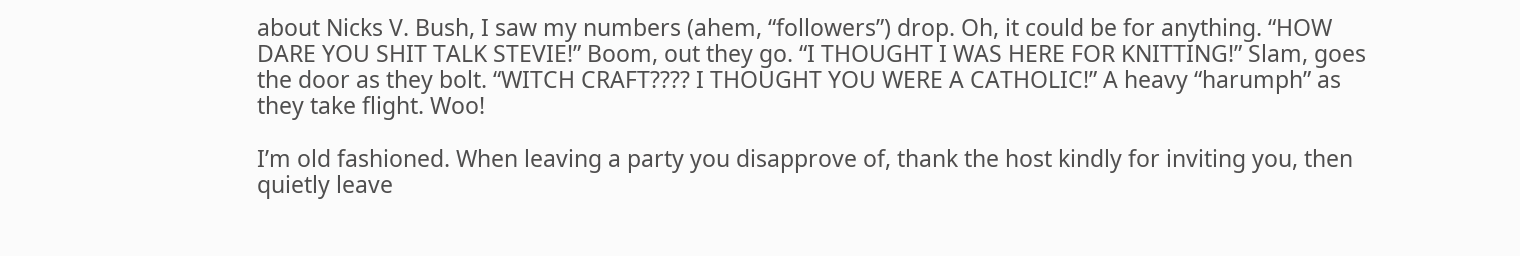about Nicks V. Bush, I saw my numbers (ahem, “followers”) drop. Oh, it could be for anything. “HOW DARE YOU SHIT TALK STEVIE!” Boom, out they go. “I THOUGHT I WAS HERE FOR KNITTING!” Slam, goes the door as they bolt. “WITCH CRAFT???? I THOUGHT YOU WERE A CATHOLIC!” A heavy “harumph” as they take flight. Woo!

I’m old fashioned. When leaving a party you disapprove of, thank the host kindly for inviting you, then quietly leave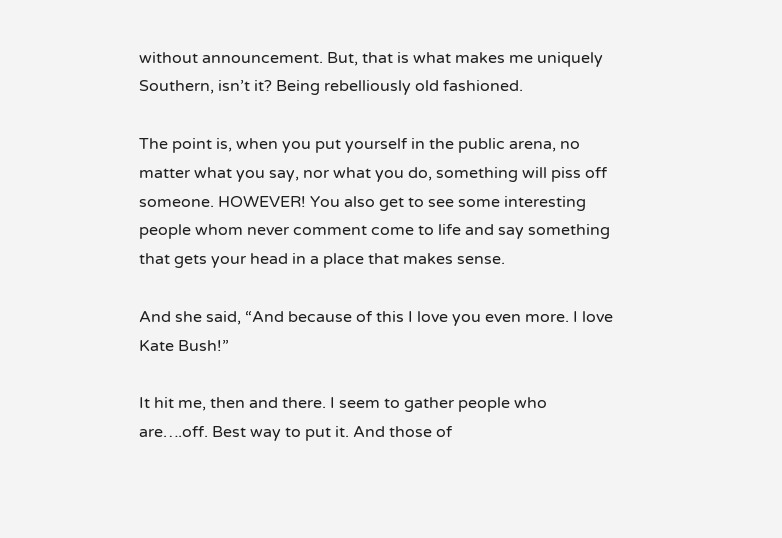without announcement. But, that is what makes me uniquely Southern, isn’t it? Being rebelliously old fashioned.

The point is, when you put yourself in the public arena, no matter what you say, nor what you do, something will piss off someone. HOWEVER! You also get to see some interesting people whom never comment come to life and say something that gets your head in a place that makes sense.

And she said, “And because of this I love you even more. I love Kate Bush!”

It hit me, then and there. I seem to gather people who are….off. Best way to put it. And those of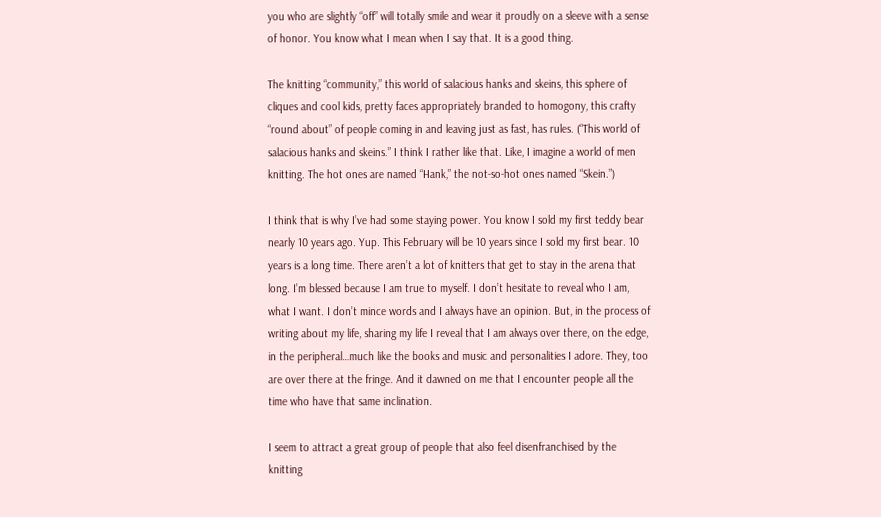you who are slightly “off” will totally smile and wear it proudly on a sleeve with a sense of honor. You know what I mean when I say that. It is a good thing.

The knitting “community,” this world of salacious hanks and skeins, this sphere of cliques and cool kids, pretty faces appropriately branded to homogony, this crafty “round about” of people coming in and leaving just as fast, has rules. (“This world of salacious hanks and skeins.” I think I rather like that. Like, I imagine a world of men knitting. The hot ones are named “Hank,” the not-so-hot ones named “Skein.”)

I think that is why I’ve had some staying power. You know I sold my first teddy bear nearly 10 years ago. Yup. This February will be 10 years since I sold my first bear. 10 years is a long time. There aren’t a lot of knitters that get to stay in the arena that long. I’m blessed because I am true to myself. I don’t hesitate to reveal who I am, what I want. I don’t mince words and I always have an opinion. But, in the process of writing about my life, sharing my life I reveal that I am always over there, on the edge, in the peripheral…much like the books and music and personalities I adore. They, too are over there at the fringe. And it dawned on me that I encounter people all the time who have that same inclination.

I seem to attract a great group of people that also feel disenfranchised by the knitting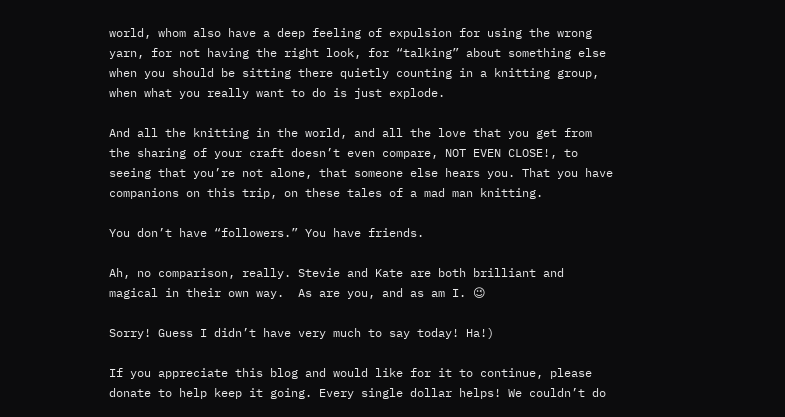world, whom also have a deep feeling of expulsion for using the wrong yarn, for not having the right look, for “talking” about something else when you should be sitting there quietly counting in a knitting group, when what you really want to do is just explode.

And all the knitting in the world, and all the love that you get from the sharing of your craft doesn’t even compare, NOT EVEN CLOSE!, to seeing that you’re not alone, that someone else hears you. That you have companions on this trip, on these tales of a mad man knitting.

You don’t have “followers.” You have friends.

Ah, no comparison, really. Stevie and Kate are both brilliant and magical in their own way.  As are you, and as am I. 😉

Sorry! Guess I didn’t have very much to say today! Ha!)

If you appreciate this blog and would like for it to continue, please donate to help keep it going. Every single dollar helps! We couldn’t do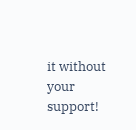it without your support!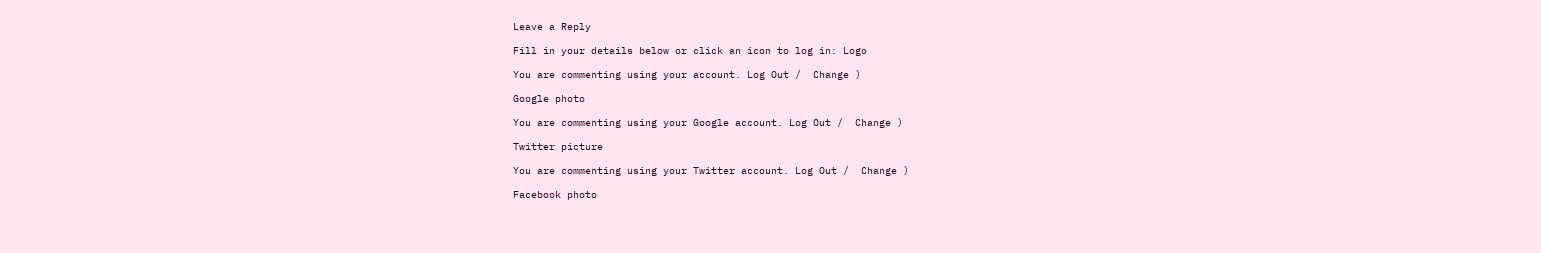Leave a Reply

Fill in your details below or click an icon to log in: Logo

You are commenting using your account. Log Out /  Change )

Google photo

You are commenting using your Google account. Log Out /  Change )

Twitter picture

You are commenting using your Twitter account. Log Out /  Change )

Facebook photo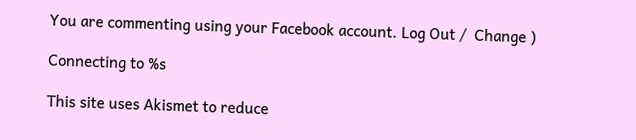You are commenting using your Facebook account. Log Out /  Change )

Connecting to %s

This site uses Akismet to reduce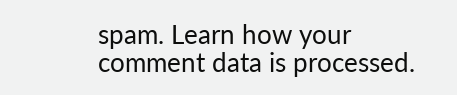spam. Learn how your comment data is processed.